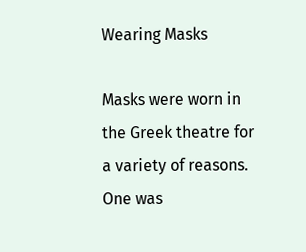Wearing Masks

Masks were worn in the Greek theatre for a variety of reasons. One was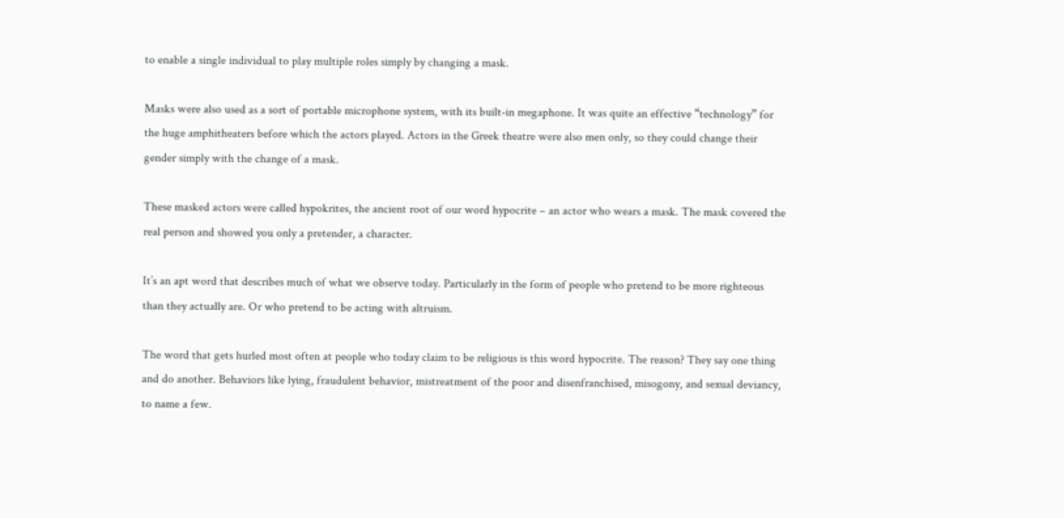to enable a single individual to play multiple roles simply by changing a mask.

Masks were also used as a sort of portable microphone system, with its built-in megaphone. It was quite an effective “technology” for the huge amphitheaters before which the actors played. Actors in the Greek theatre were also men only, so they could change their gender simply with the change of a mask.

These masked actors were called hypokrites, the ancient root of our word hypocrite – an actor who wears a mask. The mask covered the real person and showed you only a pretender, a character.

It’s an apt word that describes much of what we observe today. Particularly in the form of people who pretend to be more righteous than they actually are. Or who pretend to be acting with altruism.

The word that gets hurled most often at people who today claim to be religious is this word hypocrite. The reason? They say one thing and do another. Behaviors like lying, fraudulent behavior, mistreatment of the poor and disenfranchised, misogony, and sexual deviancy, to name a few.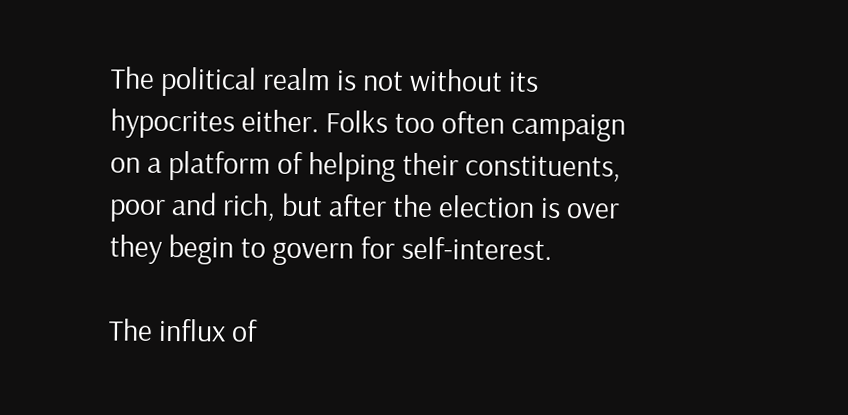The political realm is not without its hypocrites either. Folks too often campaign on a platform of helping their constituents, poor and rich, but after the election is over they begin to govern for self-interest.

The influx of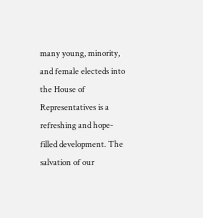many young, minority, and female electeds into the House of Representatives is a refreshing and hope-filled development. The salvation of our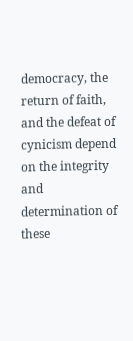democracy, the return of faith, and the defeat of cynicism depend on the integrity and determination of these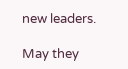new leaders.

May they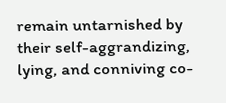remain untarnished by their self-aggrandizing, lying, and conniving co-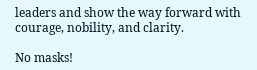leaders and show the way forward with courage, nobility, and clarity.

No masks!